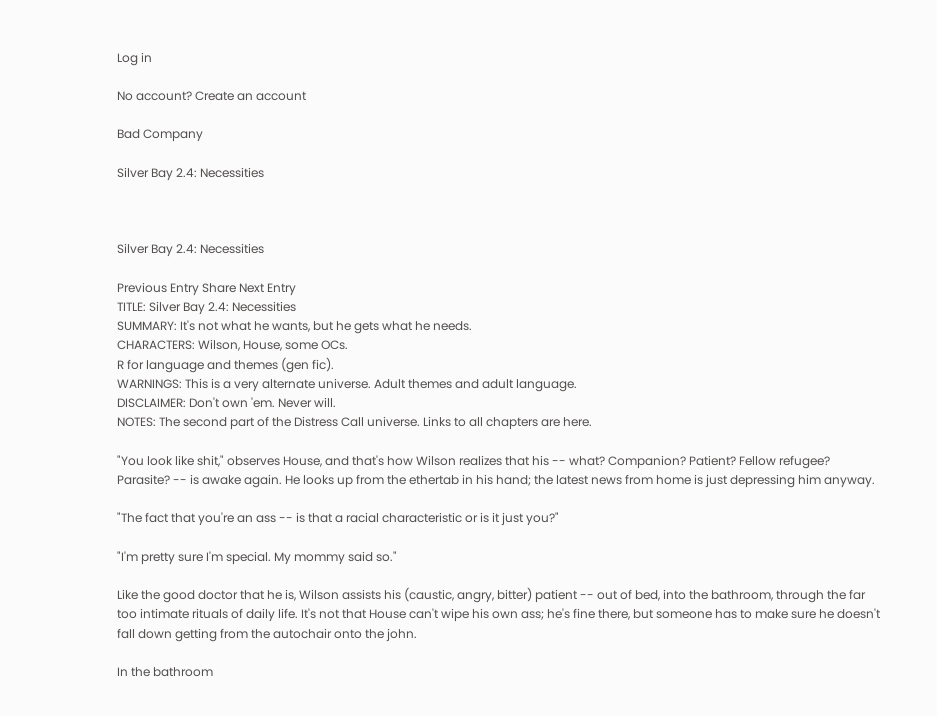Log in

No account? Create an account

Bad Company

Silver Bay 2.4: Necessities



Silver Bay 2.4: Necessities

Previous Entry Share Next Entry
TITLE: Silver Bay 2.4: Necessities
SUMMARY: It's not what he wants, but he gets what he needs.
CHARACTERS: Wilson, House, some OCs.
R for language and themes (gen fic).
WARNINGS: This is a very alternate universe. Adult themes and adult language.
DISCLAIMER: Don't own 'em. Never will.
NOTES: The second part of the Distress Call universe. Links to all chapters are here.

"You look like shit," observes House, and that's how Wilson realizes that his -- what? Companion? Patient? Fellow refugee? Parasite? -- is awake again. He looks up from the ethertab in his hand; the latest news from home is just depressing him anyway.

"The fact that you're an ass -- is that a racial characteristic or is it just you?"

"I'm pretty sure I'm special. My mommy said so."

Like the good doctor that he is, Wilson assists his (caustic, angry, bitter) patient -- out of bed, into the bathroom, through the far too intimate rituals of daily life. It's not that House can't wipe his own ass; he's fine there, but someone has to make sure he doesn't fall down getting from the autochair onto the john.

In the bathroom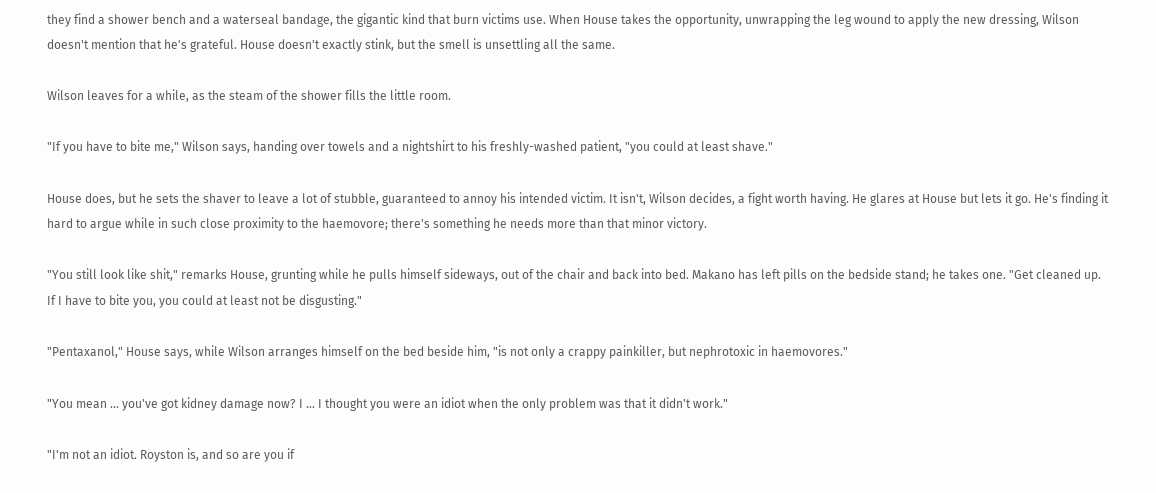they find a shower bench and a waterseal bandage, the gigantic kind that burn victims use. When House takes the opportunity, unwrapping the leg wound to apply the new dressing, Wilson doesn't mention that he's grateful. House doesn't exactly stink, but the smell is unsettling all the same.

Wilson leaves for a while, as the steam of the shower fills the little room.

"If you have to bite me," Wilson says, handing over towels and a nightshirt to his freshly-washed patient, "you could at least shave."

House does, but he sets the shaver to leave a lot of stubble, guaranteed to annoy his intended victim. It isn't, Wilson decides, a fight worth having. He glares at House but lets it go. He's finding it hard to argue while in such close proximity to the haemovore; there's something he needs more than that minor victory.

"You still look like shit," remarks House, grunting while he pulls himself sideways, out of the chair and back into bed. Makano has left pills on the bedside stand; he takes one. "Get cleaned up. If I have to bite you, you could at least not be disgusting."

"Pentaxanol," House says, while Wilson arranges himself on the bed beside him, "is not only a crappy painkiller, but nephrotoxic in haemovores."

"You mean ... you've got kidney damage now? I ... I thought you were an idiot when the only problem was that it didn't work."

"I'm not an idiot. Royston is, and so are you if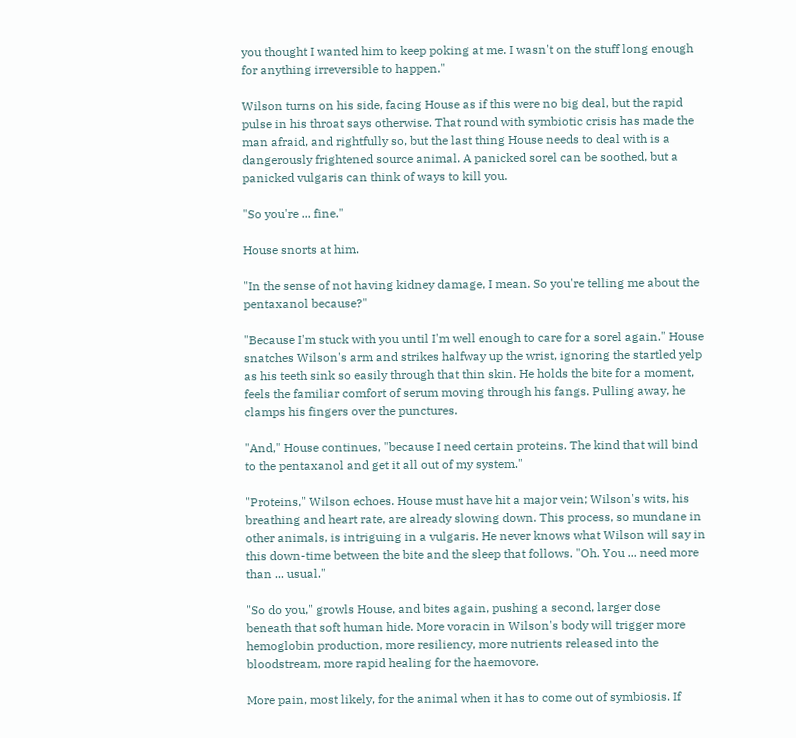you thought I wanted him to keep poking at me. I wasn't on the stuff long enough for anything irreversible to happen."

Wilson turns on his side, facing House as if this were no big deal, but the rapid pulse in his throat says otherwise. That round with symbiotic crisis has made the man afraid, and rightfully so, but the last thing House needs to deal with is a dangerously frightened source animal. A panicked sorel can be soothed, but a panicked vulgaris can think of ways to kill you.

"So you're ... fine."

House snorts at him.

"In the sense of not having kidney damage, I mean. So you're telling me about the pentaxanol because?"

"Because I'm stuck with you until I'm well enough to care for a sorel again." House snatches Wilson's arm and strikes halfway up the wrist, ignoring the startled yelp as his teeth sink so easily through that thin skin. He holds the bite for a moment, feels the familiar comfort of serum moving through his fangs. Pulling away, he clamps his fingers over the punctures.

"And," House continues, "because I need certain proteins. The kind that will bind to the pentaxanol and get it all out of my system."

"Proteins," Wilson echoes. House must have hit a major vein; Wilson's wits, his breathing and heart rate, are already slowing down. This process, so mundane in other animals, is intriguing in a vulgaris. He never knows what Wilson will say in this down-time between the bite and the sleep that follows. "Oh. You ... need more than ... usual."

"So do you," growls House, and bites again, pushing a second, larger dose beneath that soft human hide. More voracin in Wilson's body will trigger more hemoglobin production, more resiliency, more nutrients released into the bloodstream, more rapid healing for the haemovore.

More pain, most likely, for the animal when it has to come out of symbiosis. If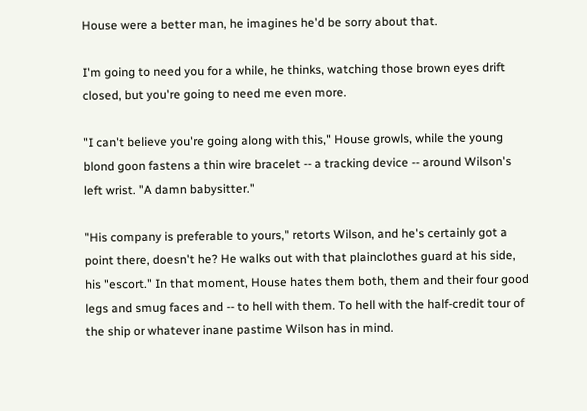House were a better man, he imagines he'd be sorry about that.

I'm going to need you for a while, he thinks, watching those brown eyes drift closed, but you're going to need me even more.

"I can't believe you're going along with this," House growls, while the young blond goon fastens a thin wire bracelet -- a tracking device -- around Wilson's left wrist. "A damn babysitter."

"His company is preferable to yours," retorts Wilson, and he's certainly got a point there, doesn't he? He walks out with that plainclothes guard at his side, his "escort." In that moment, House hates them both, them and their four good legs and smug faces and -- to hell with them. To hell with the half-credit tour of the ship or whatever inane pastime Wilson has in mind.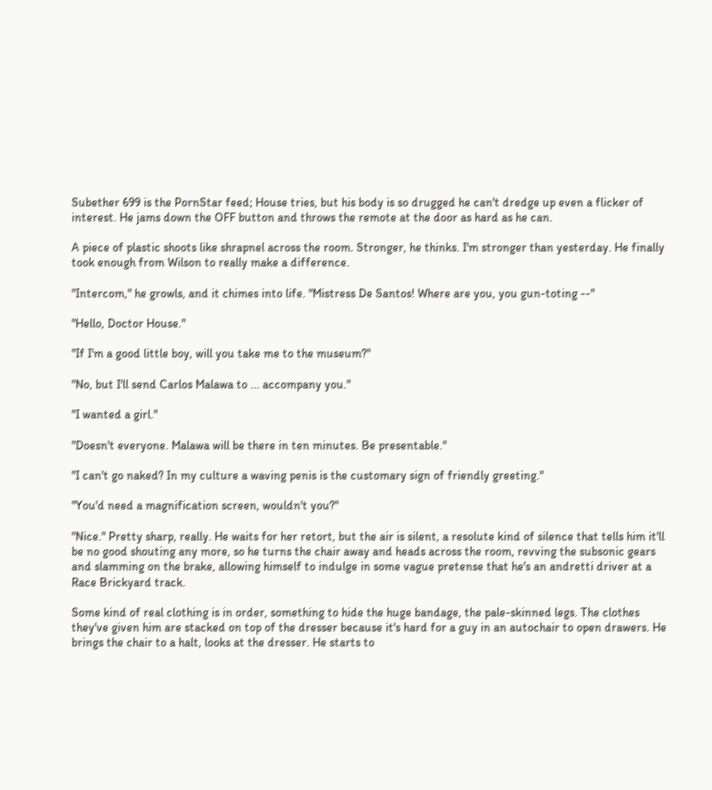Subether 699 is the PornStar feed; House tries, but his body is so drugged he can't dredge up even a flicker of interest. He jams down the OFF button and throws the remote at the door as hard as he can.

A piece of plastic shoots like shrapnel across the room. Stronger, he thinks. I'm stronger than yesterday. He finally took enough from Wilson to really make a difference.

"Intercom," he growls, and it chimes into life. "Mistress De Santos! Where are you, you gun-toting --"

"Hello, Doctor House."

"If I'm a good little boy, will you take me to the museum?"

"No, but I'll send Carlos Malawa to ... accompany you."

"I wanted a girl."

"Doesn't everyone. Malawa will be there in ten minutes. Be presentable."

"I can't go naked? In my culture a waving penis is the customary sign of friendly greeting."

"You'd need a magnification screen, wouldn't you?"

"Nice." Pretty sharp, really. He waits for her retort, but the air is silent, a resolute kind of silence that tells him it'll be no good shouting any more, so he turns the chair away and heads across the room, revving the subsonic gears and slamming on the brake, allowing himself to indulge in some vague pretense that he's an andretti driver at a Race Brickyard track.

Some kind of real clothing is in order, something to hide the huge bandage, the pale-skinned legs. The clothes they've given him are stacked on top of the dresser because it's hard for a guy in an autochair to open drawers. He brings the chair to a halt, looks at the dresser. He starts to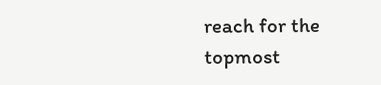reach for the topmost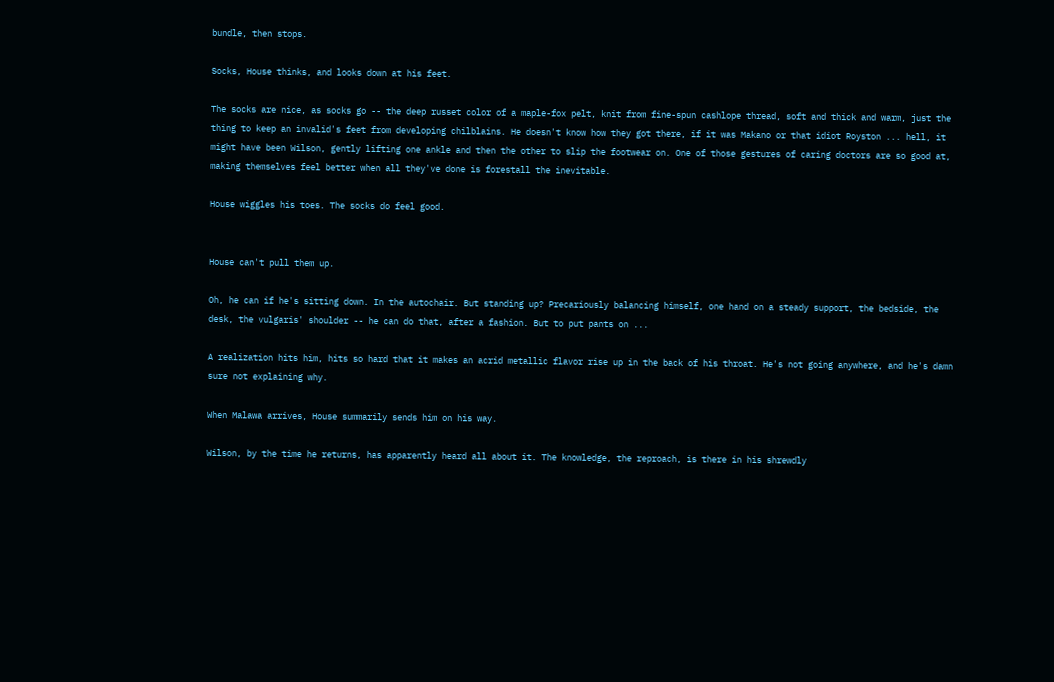bundle, then stops.

Socks, House thinks, and looks down at his feet.

The socks are nice, as socks go -- the deep russet color of a maple-fox pelt, knit from fine-spun cashlope thread, soft and thick and warm, just the thing to keep an invalid's feet from developing chilblains. He doesn't know how they got there, if it was Makano or that idiot Royston ... hell, it might have been Wilson, gently lifting one ankle and then the other to slip the footwear on. One of those gestures of caring doctors are so good at, making themselves feel better when all they've done is forestall the inevitable.

House wiggles his toes. The socks do feel good.


House can't pull them up.

Oh, he can if he's sitting down. In the autochair. But standing up? Precariously balancing himself, one hand on a steady support, the bedside, the desk, the vulgaris' shoulder -- he can do that, after a fashion. But to put pants on ...

A realization hits him, hits so hard that it makes an acrid metallic flavor rise up in the back of his throat. He's not going anywhere, and he's damn sure not explaining why.

When Malawa arrives, House summarily sends him on his way.

Wilson, by the time he returns, has apparently heard all about it. The knowledge, the reproach, is there in his shrewdly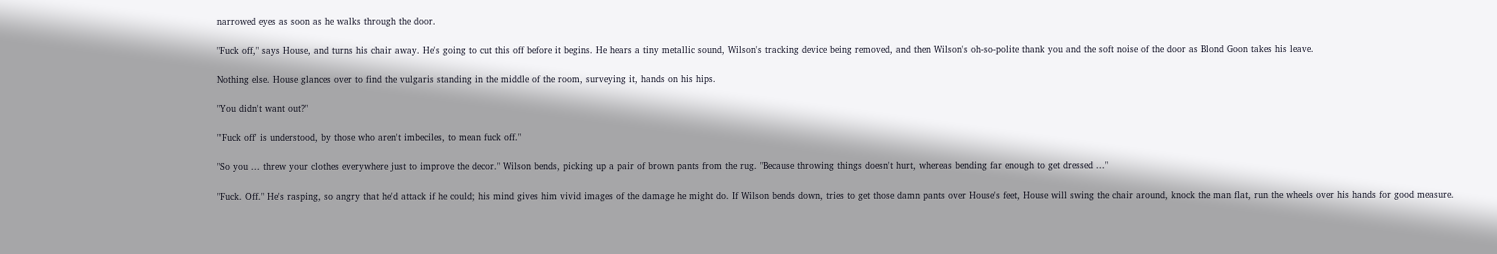narrowed eyes as soon as he walks through the door.

"Fuck off," says House, and turns his chair away. He's going to cut this off before it begins. He hears a tiny metallic sound, Wilson's tracking device being removed, and then Wilson's oh-so-polite thank you and the soft noise of the door as Blond Goon takes his leave.

Nothing else. House glances over to find the vulgaris standing in the middle of the room, surveying it, hands on his hips.

"You didn't want out?"

"'Fuck off' is understood, by those who aren't imbeciles, to mean fuck off."

"So you ... threw your clothes everywhere just to improve the decor." Wilson bends, picking up a pair of brown pants from the rug. "Because throwing things doesn't hurt, whereas bending far enough to get dressed ..."

"Fuck. Off." He's rasping, so angry that he'd attack if he could; his mind gives him vivid images of the damage he might do. If Wilson bends down, tries to get those damn pants over House's feet, House will swing the chair around, knock the man flat, run the wheels over his hands for good measure.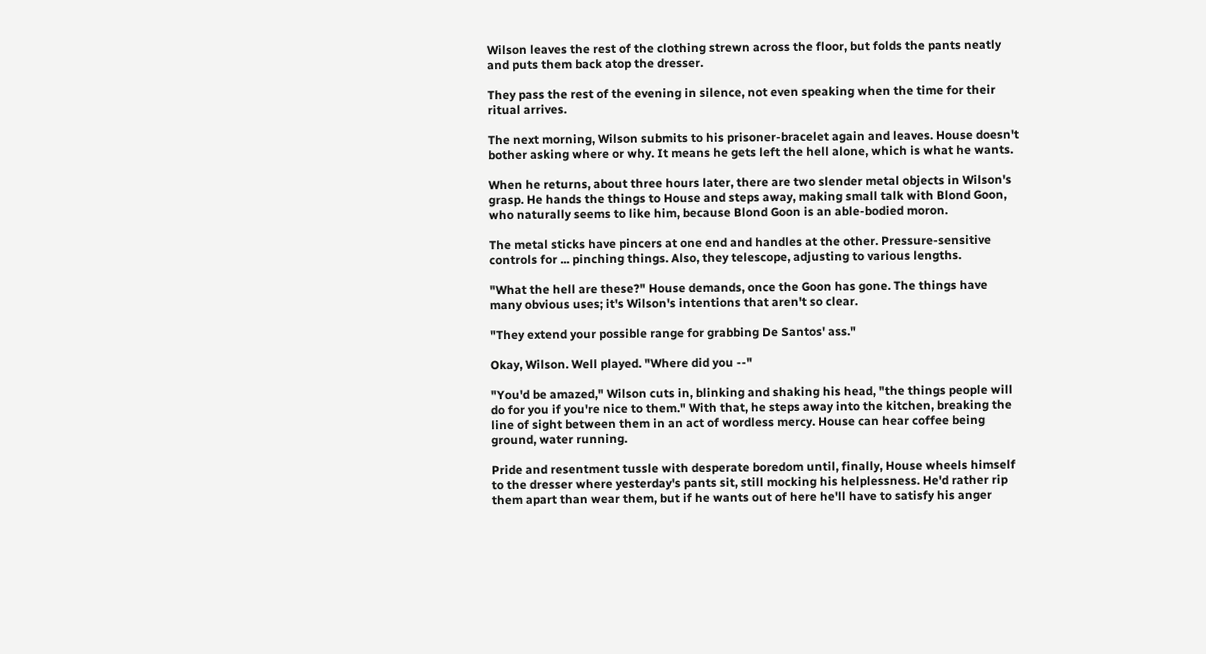Wilson leaves the rest of the clothing strewn across the floor, but folds the pants neatly and puts them back atop the dresser.

They pass the rest of the evening in silence, not even speaking when the time for their ritual arrives.

The next morning, Wilson submits to his prisoner-bracelet again and leaves. House doesn't bother asking where or why. It means he gets left the hell alone, which is what he wants.

When he returns, about three hours later, there are two slender metal objects in Wilson's grasp. He hands the things to House and steps away, making small talk with Blond Goon, who naturally seems to like him, because Blond Goon is an able-bodied moron.

The metal sticks have pincers at one end and handles at the other. Pressure-sensitive controls for ... pinching things. Also, they telescope, adjusting to various lengths.

"What the hell are these?" House demands, once the Goon has gone. The things have many obvious uses; it's Wilson's intentions that aren't so clear.

"They extend your possible range for grabbing De Santos' ass."

Okay, Wilson. Well played. "Where did you --"

"You'd be amazed," Wilson cuts in, blinking and shaking his head, "the things people will do for you if you're nice to them." With that, he steps away into the kitchen, breaking the line of sight between them in an act of wordless mercy. House can hear coffee being ground, water running.

Pride and resentment tussle with desperate boredom until, finally, House wheels himself to the dresser where yesterday's pants sit, still mocking his helplessness. He'd rather rip them apart than wear them, but if he wants out of here he'll have to satisfy his anger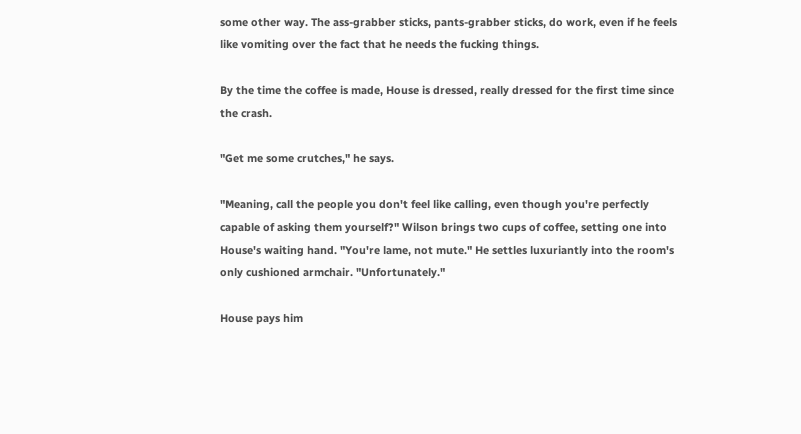some other way. The ass-grabber sticks, pants-grabber sticks, do work, even if he feels like vomiting over the fact that he needs the fucking things.

By the time the coffee is made, House is dressed, really dressed for the first time since the crash.

"Get me some crutches," he says.

"Meaning, call the people you don't feel like calling, even though you're perfectly capable of asking them yourself?" Wilson brings two cups of coffee, setting one into House's waiting hand. "You're lame, not mute." He settles luxuriantly into the room's only cushioned armchair. "Unfortunately."

House pays him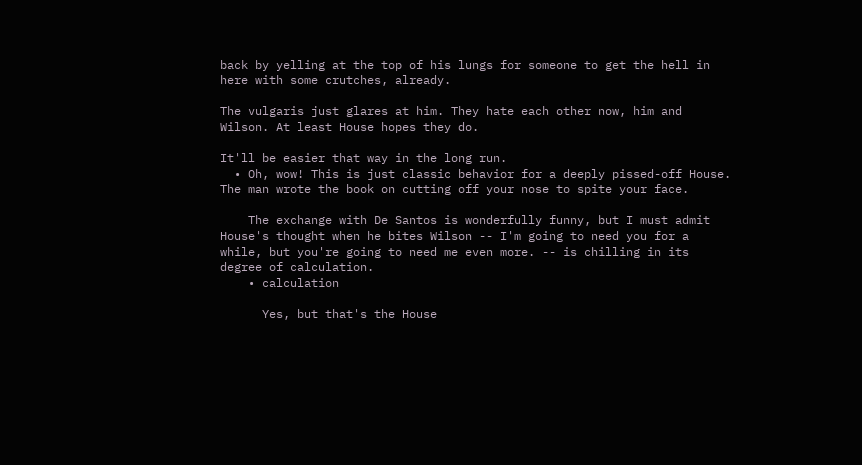back by yelling at the top of his lungs for someone to get the hell in here with some crutches, already.

The vulgaris just glares at him. They hate each other now, him and Wilson. At least House hopes they do.

It'll be easier that way in the long run.
  • Oh, wow! This is just classic behavior for a deeply pissed-off House. The man wrote the book on cutting off your nose to spite your face.

    The exchange with De Santos is wonderfully funny, but I must admit House's thought when he bites Wilson -- I'm going to need you for a while, but you're going to need me even more. -- is chilling in its degree of calculation.
    • calculation

      Yes, but that's the House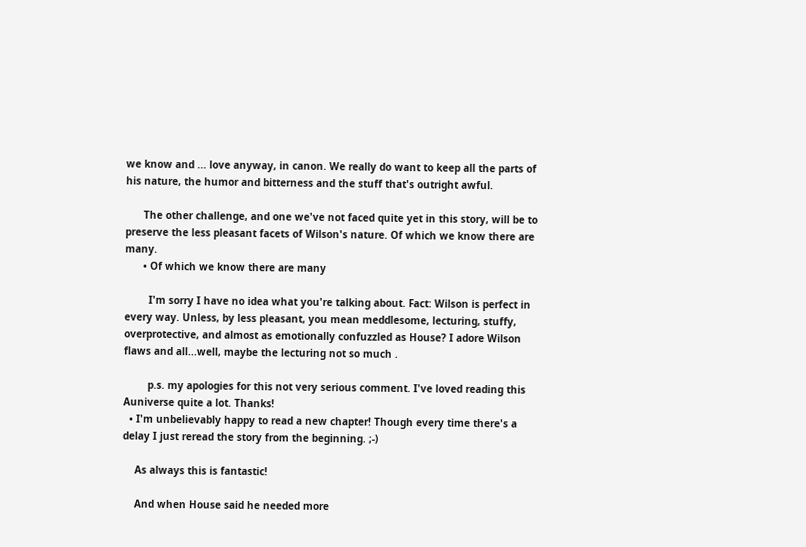we know and ... love anyway, in canon. We really do want to keep all the parts of his nature, the humor and bitterness and the stuff that's outright awful.

      The other challenge, and one we've not faced quite yet in this story, will be to preserve the less pleasant facets of Wilson's nature. Of which we know there are many.
      • Of which we know there are many

        I'm sorry I have no idea what you're talking about. Fact: Wilson is perfect in every way. Unless, by less pleasant, you mean meddlesome, lecturing, stuffy, overprotective, and almost as emotionally confuzzled as House? I adore Wilson flaws and all...well, maybe the lecturing not so much .

        p.s. my apologies for this not very serious comment. I've loved reading this Auniverse quite a lot. Thanks!
  • I'm unbelievably happy to read a new chapter! Though every time there's a delay I just reread the story from the beginning. ;-)

    As always this is fantastic!

    And when House said he needed more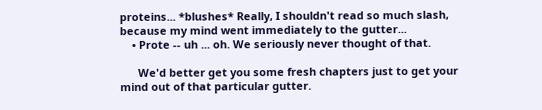proteins... *blushes* Really, I shouldn't read so much slash, because my mind went immediately to the gutter...
    • Prote -- uh ... oh. We seriously never thought of that.

      We'd better get you some fresh chapters just to get your mind out of that particular gutter.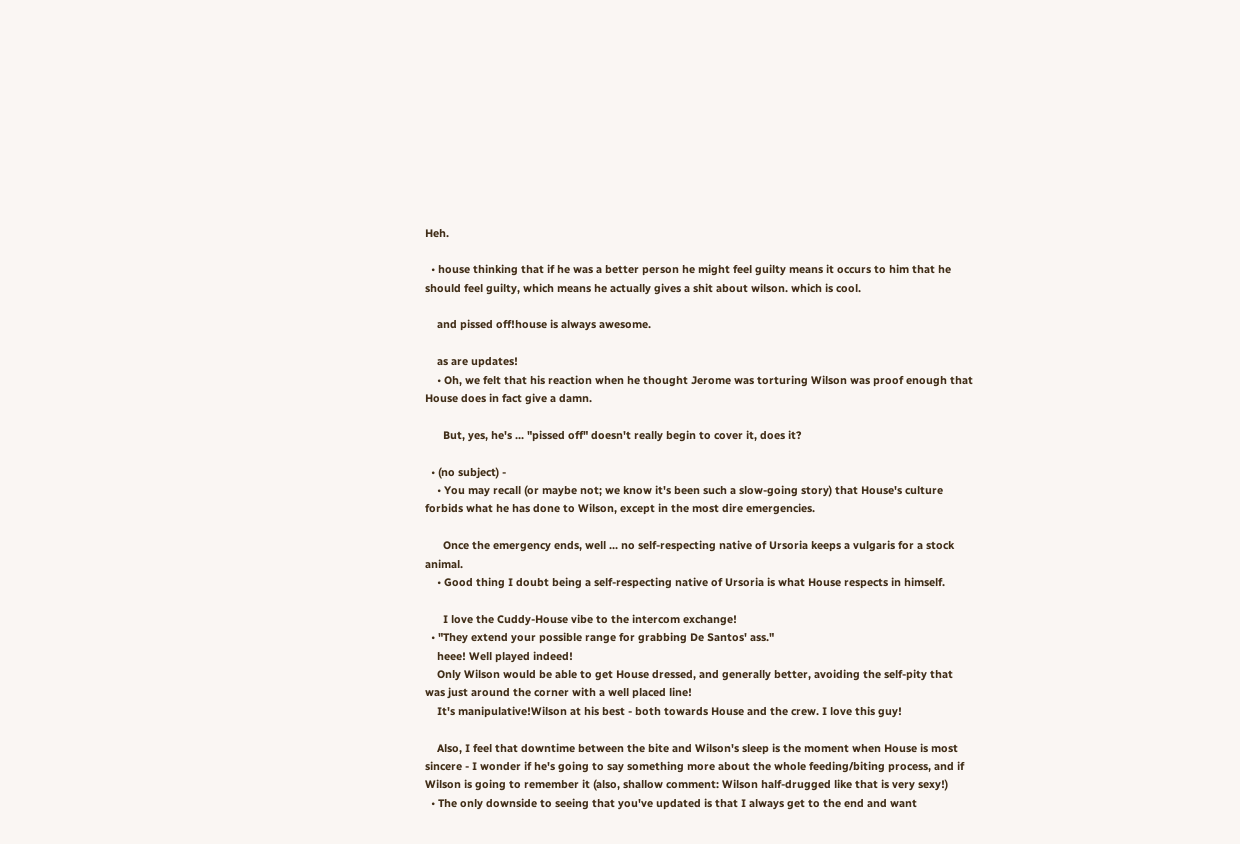Heh.

  • house thinking that if he was a better person he might feel guilty means it occurs to him that he should feel guilty, which means he actually gives a shit about wilson. which is cool.

    and pissed off!house is always awesome.

    as are updates!
    • Oh, we felt that his reaction when he thought Jerome was torturing Wilson was proof enough that House does in fact give a damn.

      But, yes, he's ... "pissed off" doesn't really begin to cover it, does it?

  • (no subject) -
    • You may recall (or maybe not; we know it's been such a slow-going story) that House's culture forbids what he has done to Wilson, except in the most dire emergencies.

      Once the emergency ends, well ... no self-respecting native of Ursoria keeps a vulgaris for a stock animal.
    • Good thing I doubt being a self-respecting native of Ursoria is what House respects in himself.

      I love the Cuddy-House vibe to the intercom exchange!
  • "They extend your possible range for grabbing De Santos' ass."
    heee! Well played indeed!
    Only Wilson would be able to get House dressed, and generally better, avoiding the self-pity that was just around the corner with a well placed line!
    It's manipulative!Wilson at his best - both towards House and the crew. I love this guy!

    Also, I feel that downtime between the bite and Wilson's sleep is the moment when House is most sincere - I wonder if he's going to say something more about the whole feeding/biting process, and if Wilson is going to remember it (also, shallow comment: Wilson half-drugged like that is very sexy!)
  • The only downside to seeing that you've updated is that I always get to the end and want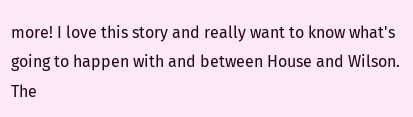more! I love this story and really want to know what's going to happen with and between House and Wilson. The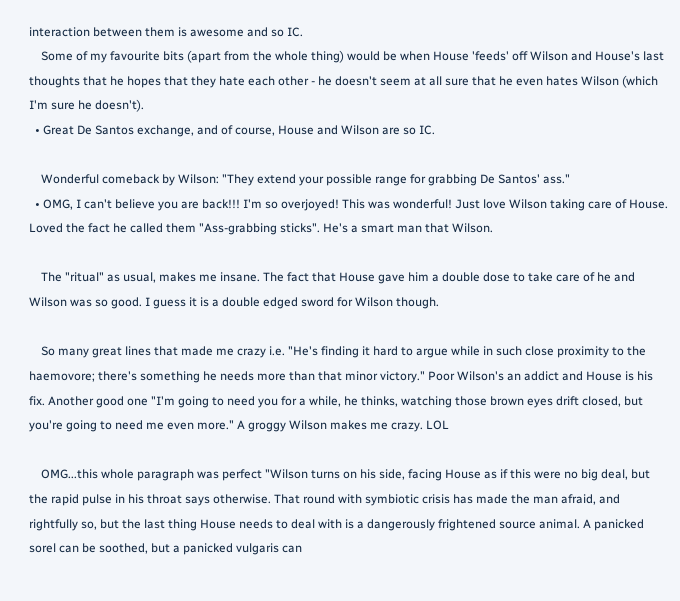interaction between them is awesome and so IC.
    Some of my favourite bits (apart from the whole thing) would be when House 'feeds' off Wilson and House's last thoughts that he hopes that they hate each other - he doesn't seem at all sure that he even hates Wilson (which I'm sure he doesn't).
  • Great De Santos exchange, and of course, House and Wilson are so IC.

    Wonderful comeback by Wilson: "They extend your possible range for grabbing De Santos' ass."
  • OMG, I can't believe you are back!!! I'm so overjoyed! This was wonderful! Just love Wilson taking care of House. Loved the fact he called them "Ass-grabbing sticks". He's a smart man that Wilson.

    The "ritual" as usual, makes me insane. The fact that House gave him a double dose to take care of he and Wilson was so good. I guess it is a double edged sword for Wilson though.

    So many great lines that made me crazy i.e. "He's finding it hard to argue while in such close proximity to the haemovore; there's something he needs more than that minor victory." Poor Wilson's an addict and House is his fix. Another good one "I'm going to need you for a while, he thinks, watching those brown eyes drift closed, but you're going to need me even more." A groggy Wilson makes me crazy. LOL

    OMG...this whole paragraph was perfect "Wilson turns on his side, facing House as if this were no big deal, but the rapid pulse in his throat says otherwise. That round with symbiotic crisis has made the man afraid, and rightfully so, but the last thing House needs to deal with is a dangerously frightened source animal. A panicked sorel can be soothed, but a panicked vulgaris can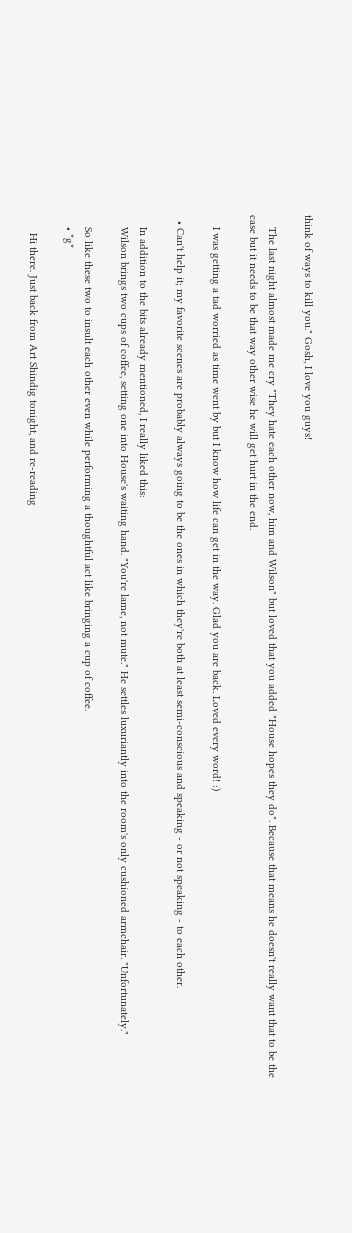think of ways to kill you." Gosh, I love you guys!

    The last night almost made me cry "They hate each other now, him and Wilson" but loved that you added "House hopes they do". Because that means he doesn't really want that to be the case but it needs to be that way other wise he will get hurt in the end.

    I was getting a tad worried as time went by but I know how life can get in the way. Glad you are back. Loved every word! :)

  • Can't help it; my favorite scenes are probably always going to be the ones in which they're both at least semi-conscious and speaking - or not speaking - to each other.

    In addition to the bits already mentioned, I really liked this:
    Wilson brings two cups of coffee, setting one into House's waiting hand. "You're lame, not mute." He settles luxuriantly into the room's only cushioned armchair. "Unfortunately."

    So like these two to insult each other even while performing a thoughtful act like bringing a cup of coffee.
    • *g*

      Hi there. Just back from Art Shindig tonight, and re-reading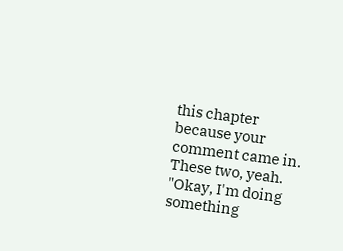this chapter because your comment came in. These two, yeah. "Okay, I'm doing something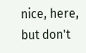nice, here, but don't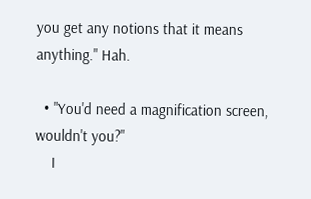you get any notions that it means anything." Hah.

  • "You'd need a magnification screen, wouldn't you?"
    I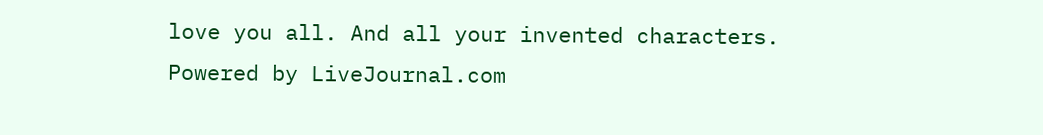love you all. And all your invented characters.
Powered by LiveJournal.com